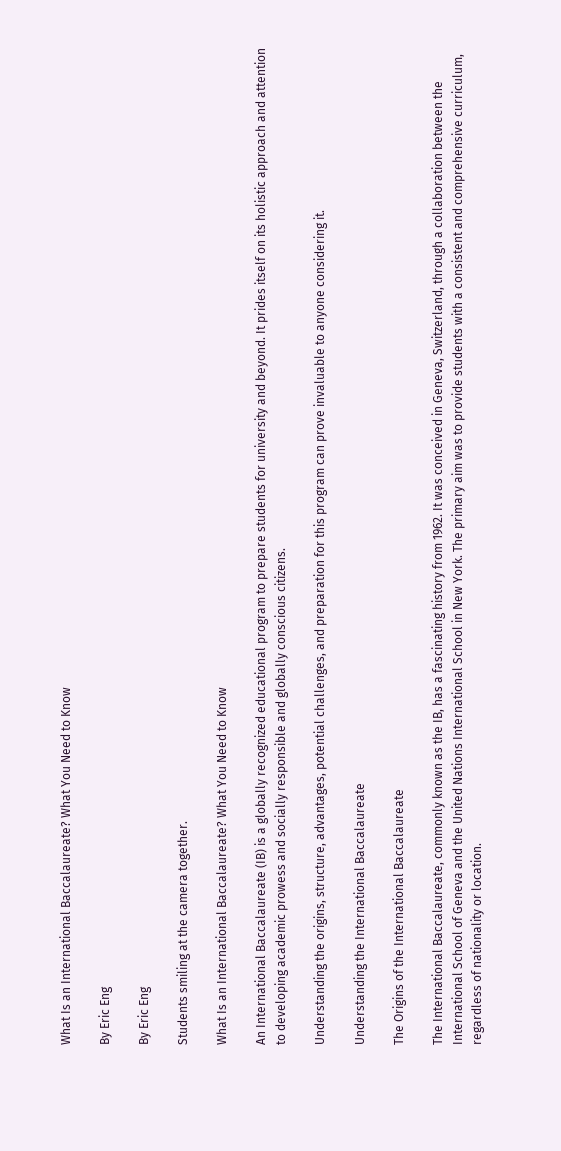What Is an International Baccalaureate? What You Need to Know

By Eric Eng

By Eric Eng

Students smiling at the camera together.

What Is an International Baccalaureate? What You Need to Know

An International Baccalaureate (IB) is a globally recognized educational program to prepare students for university and beyond. It prides itself on its holistic approach and attention to developing academic prowess and socially responsible and globally conscious citizens.

Understanding the origins, structure, advantages, potential challenges, and preparation for this program can prove invaluable to anyone considering it.

Understanding the International Baccalaureate

The Origins of the International Baccalaureate

The International Baccalaureate, commonly known as the IB, has a fascinating history from 1962. It was conceived in Geneva, Switzerland, through a collaboration between the International School of Geneva and the United Nations International School in New York. The primary aim was to provide students with a consistent and comprehensive curriculum, regardless of nationality or location.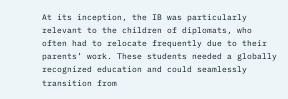At its inception, the IB was particularly relevant to the children of diplomats, who often had to relocate frequently due to their parents’ work. These students needed a globally recognized education and could seamlessly transition from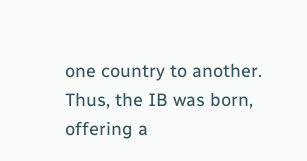one country to another. Thus, the IB was born, offering a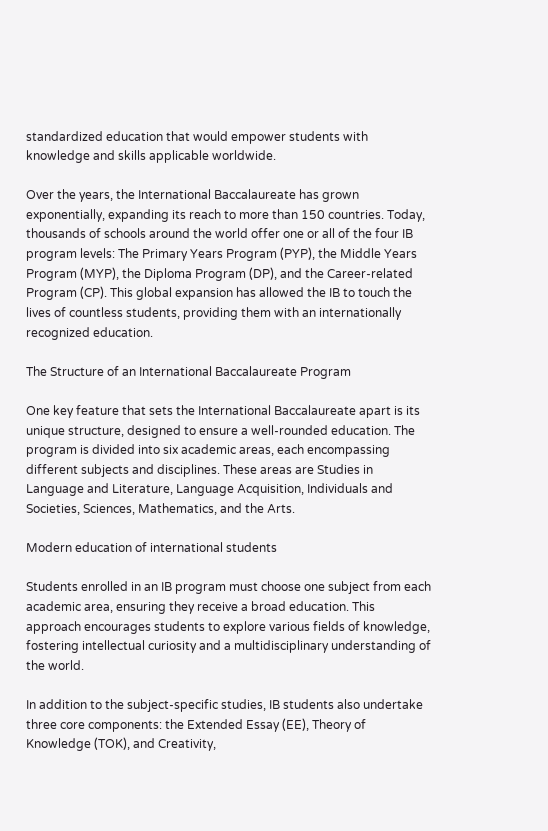standardized education that would empower students with knowledge and skills applicable worldwide.

Over the years, the International Baccalaureate has grown exponentially, expanding its reach to more than 150 countries. Today, thousands of schools around the world offer one or all of the four IB program levels: The Primary Years Program (PYP), the Middle Years Program (MYP), the Diploma Program (DP), and the Career-related Program (CP). This global expansion has allowed the IB to touch the lives of countless students, providing them with an internationally recognized education.

The Structure of an International Baccalaureate Program

One key feature that sets the International Baccalaureate apart is its unique structure, designed to ensure a well-rounded education. The program is divided into six academic areas, each encompassing different subjects and disciplines. These areas are Studies in Language and Literature, Language Acquisition, Individuals and Societies, Sciences, Mathematics, and the Arts.

Modern education of international students

Students enrolled in an IB program must choose one subject from each academic area, ensuring they receive a broad education. This approach encourages students to explore various fields of knowledge, fostering intellectual curiosity and a multidisciplinary understanding of the world.

In addition to the subject-specific studies, IB students also undertake three core components: the Extended Essay (EE), Theory of Knowledge (TOK), and Creativity,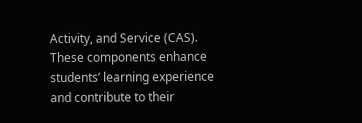Activity, and Service (CAS). These components enhance students’ learning experience and contribute to their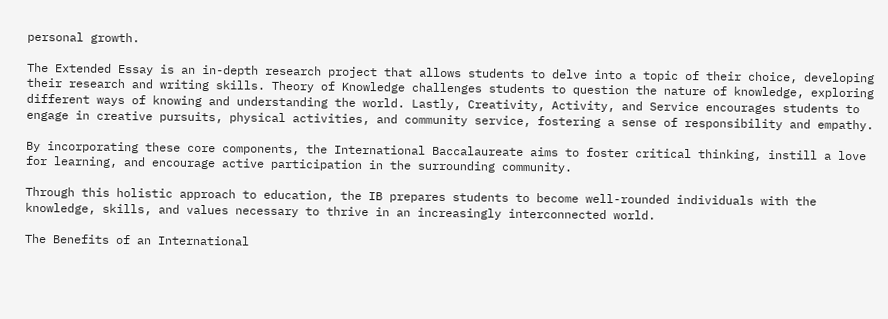personal growth.

The Extended Essay is an in-depth research project that allows students to delve into a topic of their choice, developing their research and writing skills. Theory of Knowledge challenges students to question the nature of knowledge, exploring different ways of knowing and understanding the world. Lastly, Creativity, Activity, and Service encourages students to engage in creative pursuits, physical activities, and community service, fostering a sense of responsibility and empathy.

By incorporating these core components, the International Baccalaureate aims to foster critical thinking, instill a love for learning, and encourage active participation in the surrounding community.

Through this holistic approach to education, the IB prepares students to become well-rounded individuals with the knowledge, skills, and values necessary to thrive in an increasingly interconnected world.

The Benefits of an International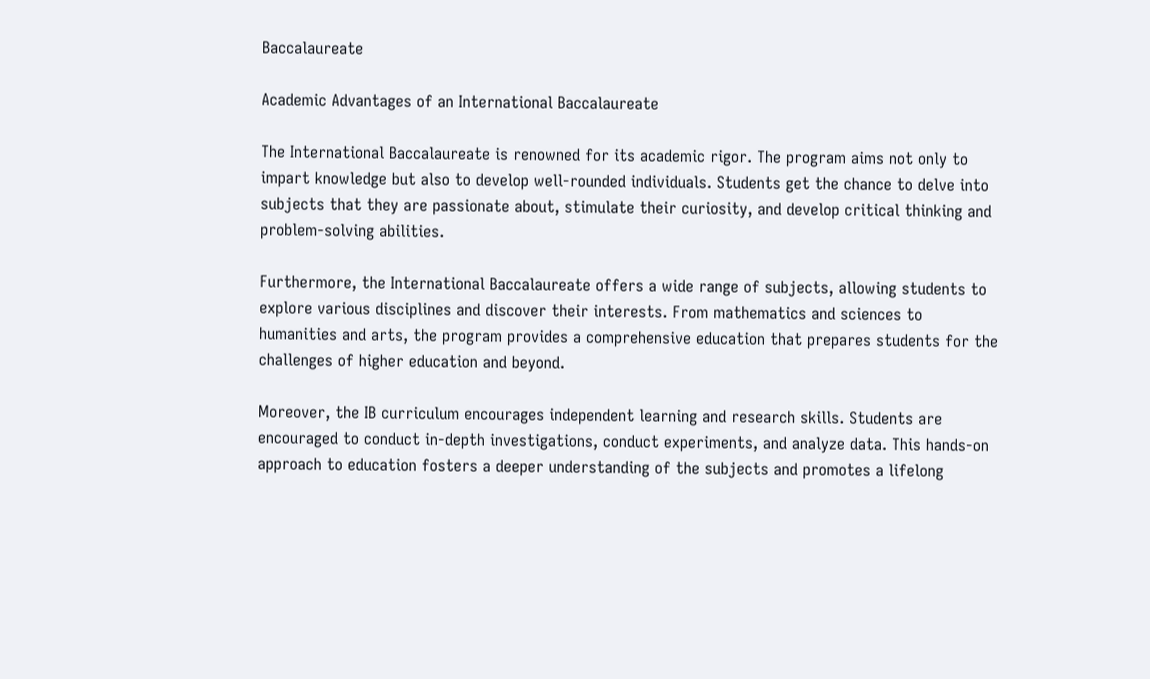Baccalaureate

Academic Advantages of an International Baccalaureate

The International Baccalaureate is renowned for its academic rigor. The program aims not only to impart knowledge but also to develop well-rounded individuals. Students get the chance to delve into subjects that they are passionate about, stimulate their curiosity, and develop critical thinking and problem-solving abilities.

Furthermore, the International Baccalaureate offers a wide range of subjects, allowing students to explore various disciplines and discover their interests. From mathematics and sciences to humanities and arts, the program provides a comprehensive education that prepares students for the challenges of higher education and beyond.

Moreover, the IB curriculum encourages independent learning and research skills. Students are encouraged to conduct in-depth investigations, conduct experiments, and analyze data. This hands-on approach to education fosters a deeper understanding of the subjects and promotes a lifelong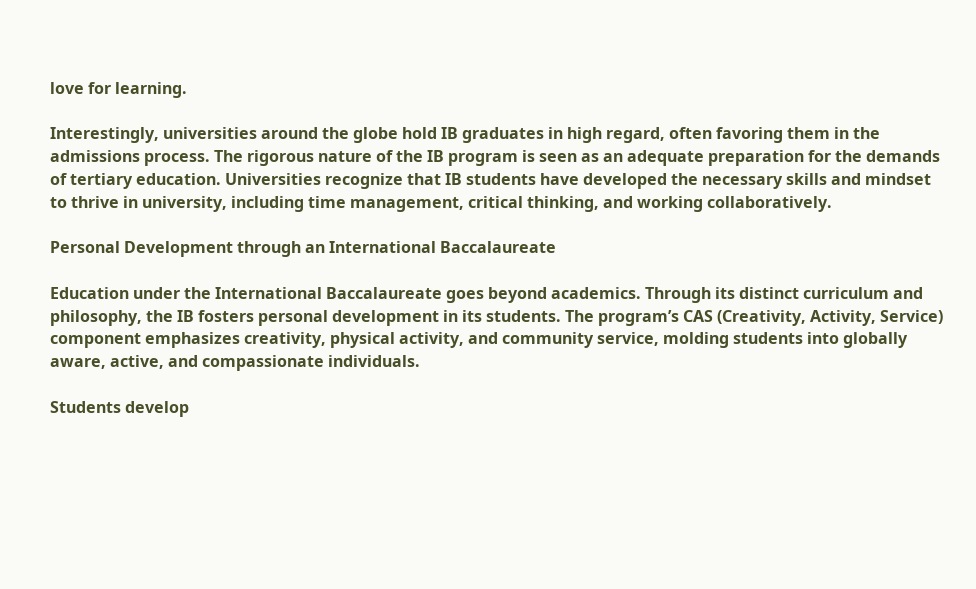love for learning.

Interestingly, universities around the globe hold IB graduates in high regard, often favoring them in the admissions process. The rigorous nature of the IB program is seen as an adequate preparation for the demands of tertiary education. Universities recognize that IB students have developed the necessary skills and mindset to thrive in university, including time management, critical thinking, and working collaboratively.

Personal Development through an International Baccalaureate

Education under the International Baccalaureate goes beyond academics. Through its distinct curriculum and philosophy, the IB fosters personal development in its students. The program’s CAS (Creativity, Activity, Service) component emphasizes creativity, physical activity, and community service, molding students into globally aware, active, and compassionate individuals.

Students develop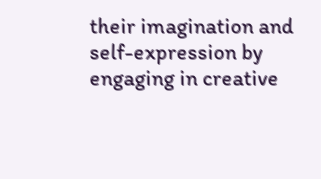their imagination and self-expression by engaging in creative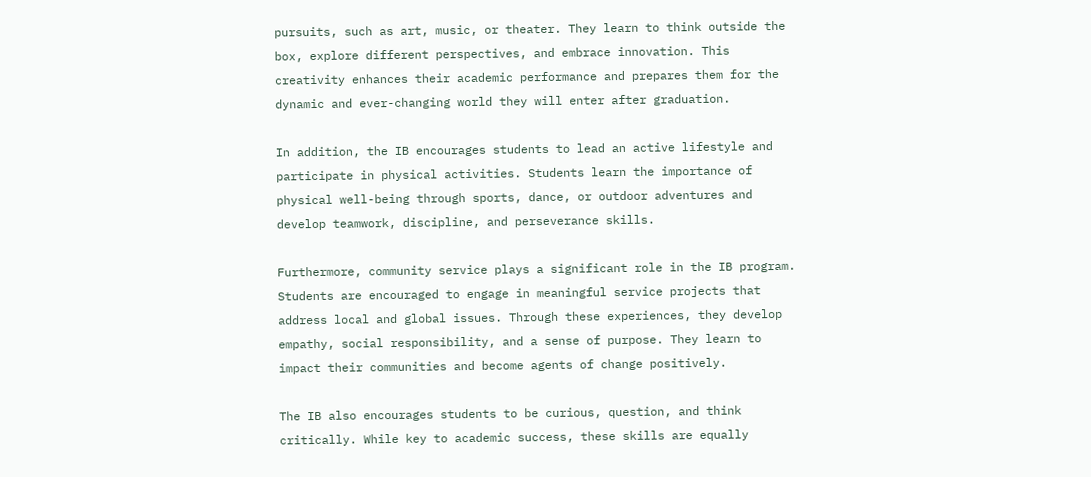pursuits, such as art, music, or theater. They learn to think outside the box, explore different perspectives, and embrace innovation. This creativity enhances their academic performance and prepares them for the dynamic and ever-changing world they will enter after graduation.

In addition, the IB encourages students to lead an active lifestyle and participate in physical activities. Students learn the importance of physical well-being through sports, dance, or outdoor adventures and develop teamwork, discipline, and perseverance skills.

Furthermore, community service plays a significant role in the IB program. Students are encouraged to engage in meaningful service projects that address local and global issues. Through these experiences, they develop empathy, social responsibility, and a sense of purpose. They learn to impact their communities and become agents of change positively.

The IB also encourages students to be curious, question, and think critically. While key to academic success, these skills are equally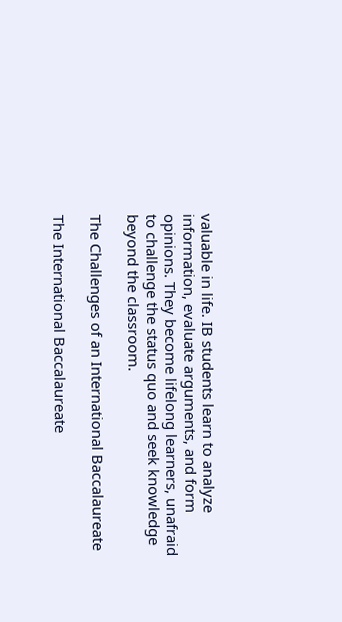valuable in life. IB students learn to analyze information, evaluate arguments, and form opinions. They become lifelong learners, unafraid to challenge the status quo and seek knowledge beyond the classroom.

The Challenges of an International Baccalaureate

The International Baccalaureate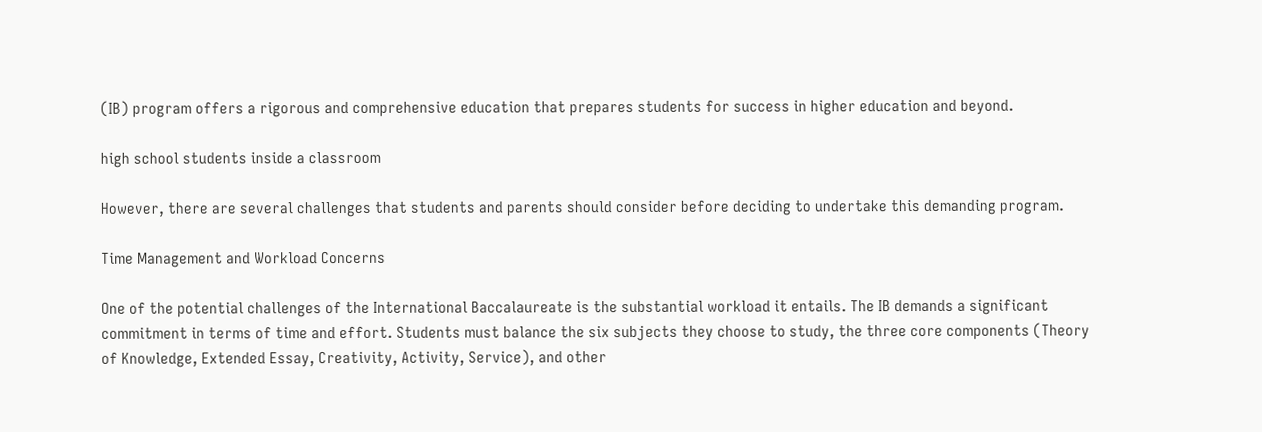(IB) program offers a rigorous and comprehensive education that prepares students for success in higher education and beyond.

high school students inside a classroom

However, there are several challenges that students and parents should consider before deciding to undertake this demanding program.

Time Management and Workload Concerns

One of the potential challenges of the International Baccalaureate is the substantial workload it entails. The IB demands a significant commitment in terms of time and effort. Students must balance the six subjects they choose to study, the three core components (Theory of Knowledge, Extended Essay, Creativity, Activity, Service), and other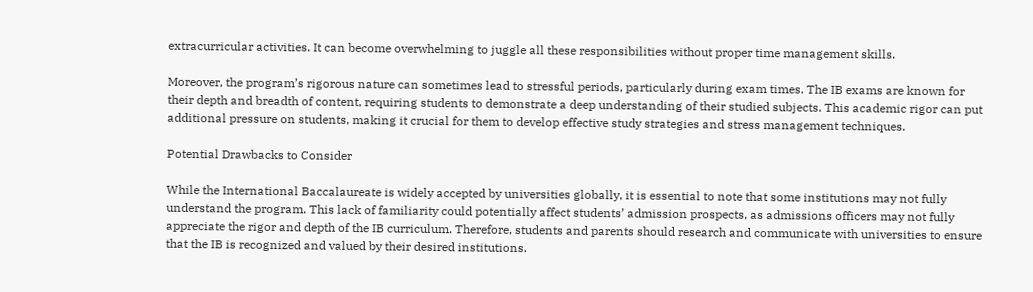extracurricular activities. It can become overwhelming to juggle all these responsibilities without proper time management skills.

Moreover, the program’s rigorous nature can sometimes lead to stressful periods, particularly during exam times. The IB exams are known for their depth and breadth of content, requiring students to demonstrate a deep understanding of their studied subjects. This academic rigor can put additional pressure on students, making it crucial for them to develop effective study strategies and stress management techniques.

Potential Drawbacks to Consider

While the International Baccalaureate is widely accepted by universities globally, it is essential to note that some institutions may not fully understand the program. This lack of familiarity could potentially affect students’ admission prospects, as admissions officers may not fully appreciate the rigor and depth of the IB curriculum. Therefore, students and parents should research and communicate with universities to ensure that the IB is recognized and valued by their desired institutions.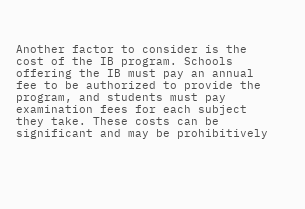Another factor to consider is the cost of the IB program. Schools offering the IB must pay an annual fee to be authorized to provide the program, and students must pay examination fees for each subject they take. These costs can be significant and may be prohibitively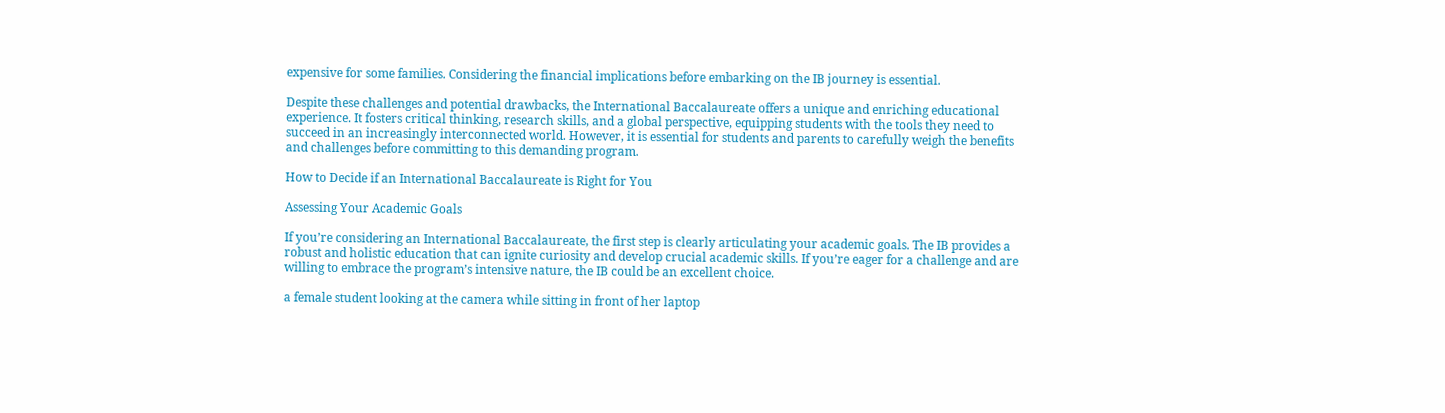expensive for some families. Considering the financial implications before embarking on the IB journey is essential.

Despite these challenges and potential drawbacks, the International Baccalaureate offers a unique and enriching educational experience. It fosters critical thinking, research skills, and a global perspective, equipping students with the tools they need to succeed in an increasingly interconnected world. However, it is essential for students and parents to carefully weigh the benefits and challenges before committing to this demanding program.

How to Decide if an International Baccalaureate is Right for You

Assessing Your Academic Goals

If you’re considering an International Baccalaureate, the first step is clearly articulating your academic goals. The IB provides a robust and holistic education that can ignite curiosity and develop crucial academic skills. If you’re eager for a challenge and are willing to embrace the program’s intensive nature, the IB could be an excellent choice.

a female student looking at the camera while sitting in front of her laptop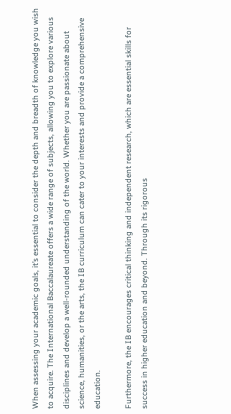When assessing your academic goals, it’s essential to consider the depth and breadth of knowledge you wish to acquire. The International Baccalaureate offers a wide range of subjects, allowing you to explore various disciplines and develop a well-rounded understanding of the world. Whether you are passionate about science, humanities, or the arts, the IB curriculum can cater to your interests and provide a comprehensive education.

Furthermore, the IB encourages critical thinking and independent research, which are essential skills for success in higher education and beyond. Through its rigorous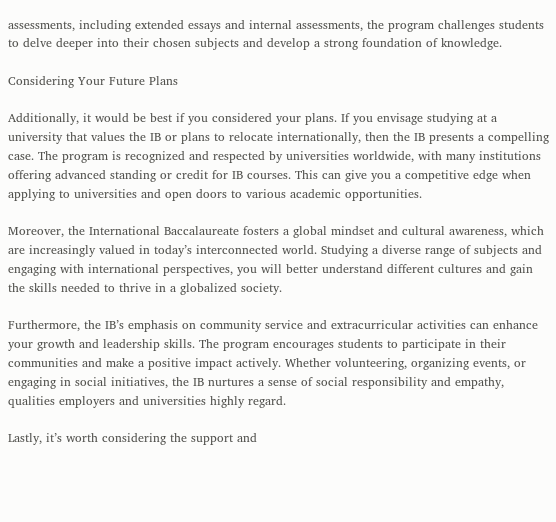assessments, including extended essays and internal assessments, the program challenges students to delve deeper into their chosen subjects and develop a strong foundation of knowledge.

Considering Your Future Plans

Additionally, it would be best if you considered your plans. If you envisage studying at a university that values the IB or plans to relocate internationally, then the IB presents a compelling case. The program is recognized and respected by universities worldwide, with many institutions offering advanced standing or credit for IB courses. This can give you a competitive edge when applying to universities and open doors to various academic opportunities.

Moreover, the International Baccalaureate fosters a global mindset and cultural awareness, which are increasingly valued in today’s interconnected world. Studying a diverse range of subjects and engaging with international perspectives, you will better understand different cultures and gain the skills needed to thrive in a globalized society.

Furthermore, the IB’s emphasis on community service and extracurricular activities can enhance your growth and leadership skills. The program encourages students to participate in their communities and make a positive impact actively. Whether volunteering, organizing events, or engaging in social initiatives, the IB nurtures a sense of social responsibility and empathy, qualities employers and universities highly regard.

Lastly, it’s worth considering the support and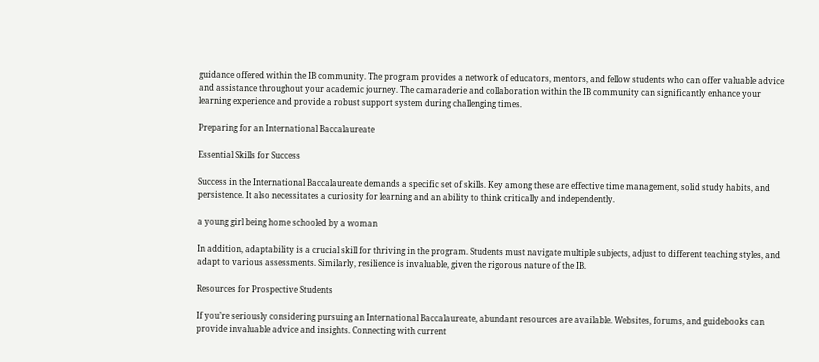guidance offered within the IB community. The program provides a network of educators, mentors, and fellow students who can offer valuable advice and assistance throughout your academic journey. The camaraderie and collaboration within the IB community can significantly enhance your learning experience and provide a robust support system during challenging times.

Preparing for an International Baccalaureate

Essential Skills for Success

Success in the International Baccalaureate demands a specific set of skills. Key among these are effective time management, solid study habits, and persistence. It also necessitates a curiosity for learning and an ability to think critically and independently.

a young girl being home schooled by a woman

In addition, adaptability is a crucial skill for thriving in the program. Students must navigate multiple subjects, adjust to different teaching styles, and adapt to various assessments. Similarly, resilience is invaluable, given the rigorous nature of the IB.

Resources for Prospective Students

If you’re seriously considering pursuing an International Baccalaureate, abundant resources are available. Websites, forums, and guidebooks can provide invaluable advice and insights. Connecting with current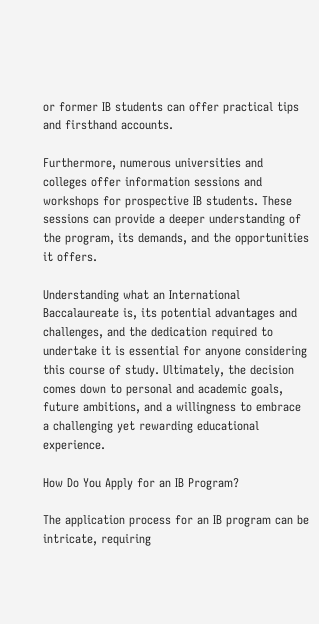or former IB students can offer practical tips and firsthand accounts.

Furthermore, numerous universities and colleges offer information sessions and workshops for prospective IB students. These sessions can provide a deeper understanding of the program, its demands, and the opportunities it offers.

Understanding what an International Baccalaureate is, its potential advantages and challenges, and the dedication required to undertake it is essential for anyone considering this course of study. Ultimately, the decision comes down to personal and academic goals, future ambitions, and a willingness to embrace a challenging yet rewarding educational experience.

How Do You Apply for an IB Program?

The application process for an IB program can be intricate, requiring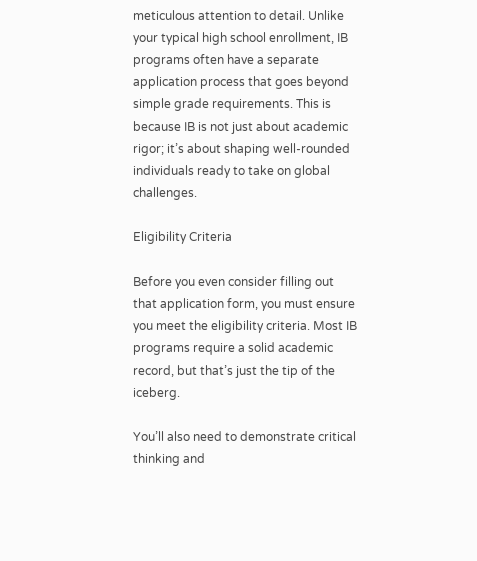meticulous attention to detail. Unlike your typical high school enrollment, IB programs often have a separate application process that goes beyond simple grade requirements. This is because IB is not just about academic rigor; it’s about shaping well-rounded individuals ready to take on global challenges.

Eligibility Criteria

Before you even consider filling out that application form, you must ensure you meet the eligibility criteria. Most IB programs require a solid academic record, but that’s just the tip of the iceberg.

You’ll also need to demonstrate critical thinking and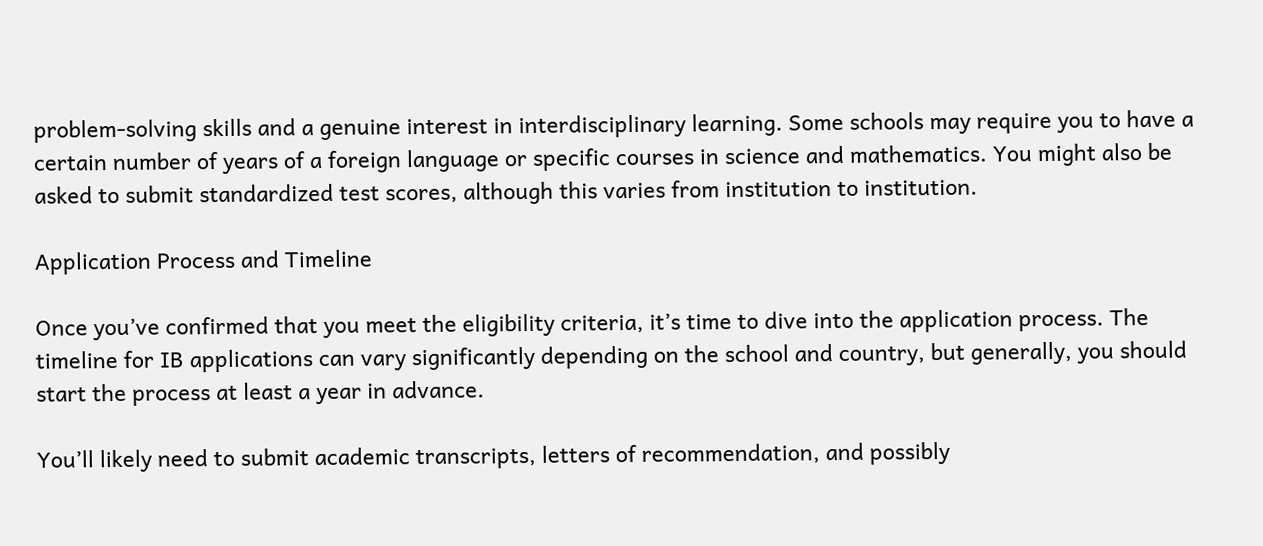problem-solving skills and a genuine interest in interdisciplinary learning. Some schools may require you to have a certain number of years of a foreign language or specific courses in science and mathematics. You might also be asked to submit standardized test scores, although this varies from institution to institution.

Application Process and Timeline

Once you’ve confirmed that you meet the eligibility criteria, it’s time to dive into the application process. The timeline for IB applications can vary significantly depending on the school and country, but generally, you should start the process at least a year in advance.

You’ll likely need to submit academic transcripts, letters of recommendation, and possibly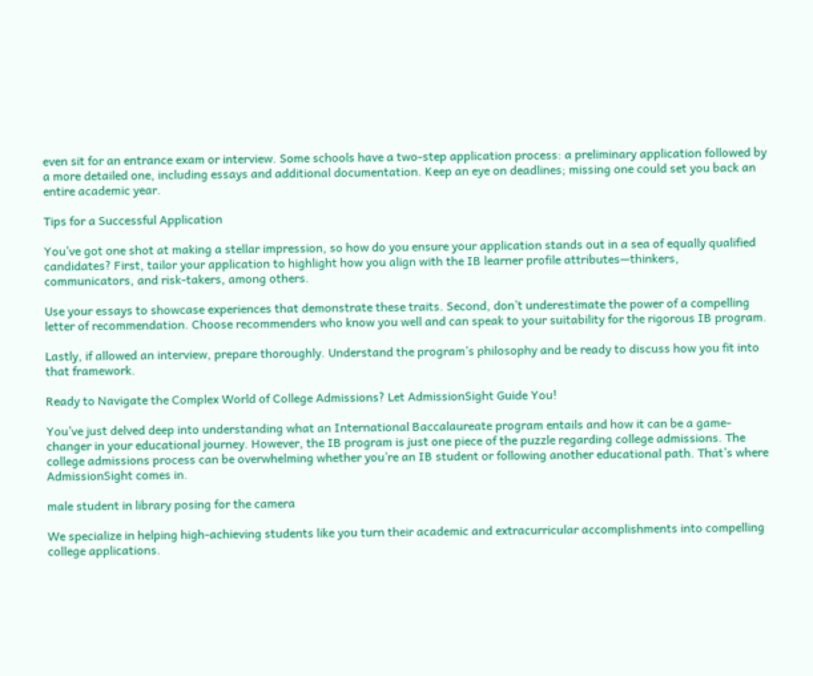even sit for an entrance exam or interview. Some schools have a two-step application process: a preliminary application followed by a more detailed one, including essays and additional documentation. Keep an eye on deadlines; missing one could set you back an entire academic year.

Tips for a Successful Application

You’ve got one shot at making a stellar impression, so how do you ensure your application stands out in a sea of equally qualified candidates? First, tailor your application to highlight how you align with the IB learner profile attributes—thinkers, communicators, and risk-takers, among others.

Use your essays to showcase experiences that demonstrate these traits. Second, don’t underestimate the power of a compelling letter of recommendation. Choose recommenders who know you well and can speak to your suitability for the rigorous IB program.

Lastly, if allowed an interview, prepare thoroughly. Understand the program’s philosophy and be ready to discuss how you fit into that framework.

Ready to Navigate the Complex World of College Admissions? Let AdmissionSight Guide You!

You’ve just delved deep into understanding what an International Baccalaureate program entails and how it can be a game-changer in your educational journey. However, the IB program is just one piece of the puzzle regarding college admissions. The college admissions process can be overwhelming whether you’re an IB student or following another educational path. That’s where AdmissionSight comes in.

male student in library posing for the camera

We specialize in helping high-achieving students like you turn their academic and extracurricular accomplishments into compelling college applications.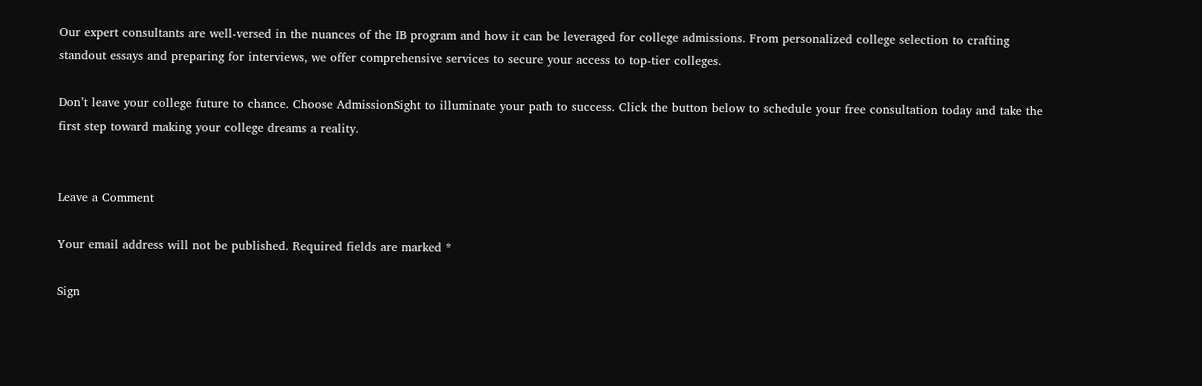Our expert consultants are well-versed in the nuances of the IB program and how it can be leveraged for college admissions. From personalized college selection to crafting standout essays and preparing for interviews, we offer comprehensive services to secure your access to top-tier colleges.

Don’t leave your college future to chance. Choose AdmissionSight to illuminate your path to success. Click the button below to schedule your free consultation today and take the first step toward making your college dreams a reality.


Leave a Comment

Your email address will not be published. Required fields are marked *

Sign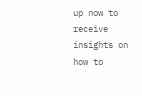up now to receive insights on
how to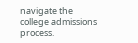navigate the college admissions process.